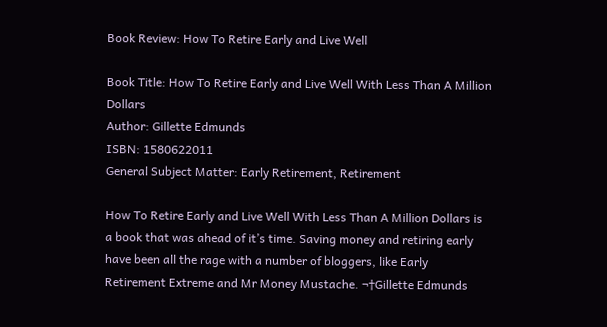Book Review: How To Retire Early and Live Well

Book Title: How To Retire Early and Live Well With Less Than A Million Dollars
Author: Gillette Edmunds
ISBN: 1580622011
General Subject Matter: Early Retirement, Retirement

How To Retire Early and Live Well With Less Than A Million Dollars is a book that was ahead of it’s time. Saving money and retiring early have been all the rage with a number of bloggers, like Early Retirement Extreme and Mr Money Mustache. ¬†Gillette Edmunds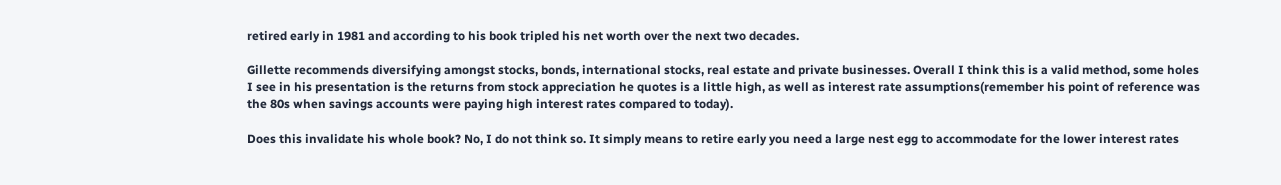retired early in 1981 and according to his book tripled his net worth over the next two decades.

Gillette recommends diversifying amongst stocks, bonds, international stocks, real estate and private businesses. Overall I think this is a valid method, some holes I see in his presentation is the returns from stock appreciation he quotes is a little high, as well as interest rate assumptions(remember his point of reference was the 80s when savings accounts were paying high interest rates compared to today).

Does this invalidate his whole book? No, I do not think so. It simply means to retire early you need a large nest egg to accommodate for the lower interest rates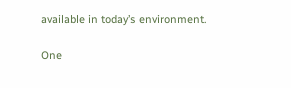available in today’s environment.

One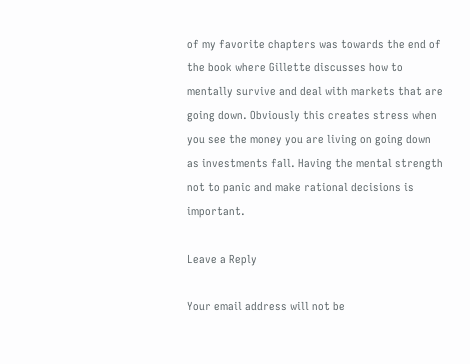of my favorite chapters was towards the end of the book where Gillette discusses how to mentally survive and deal with markets that are going down. Obviously this creates stress when you see the money you are living on going down as investments fall. Having the mental strength not to panic and make rational decisions is important.

Leave a Reply

Your email address will not be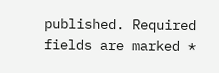published. Required fields are marked *